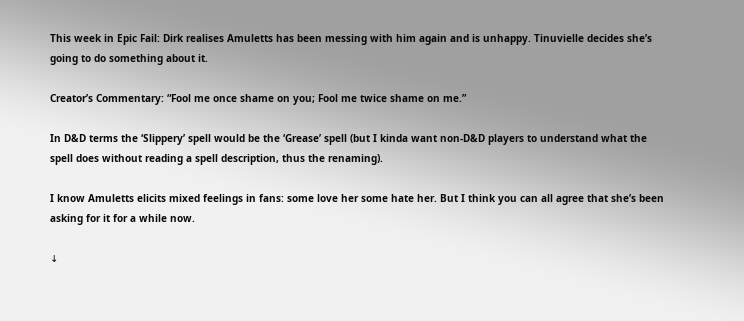This week in Epic Fail: Dirk realises Amuletts has been messing with him again and is unhappy. Tinuvielle decides she’s going to do something about it.

Creator’s Commentary: “Fool me once shame on you; Fool me twice shame on me.”

In D&D terms the ‘Slippery’ spell would be the ‘Grease’ spell (but I kinda want non-D&D players to understand what the spell does without reading a spell description, thus the renaming).

I know Amuletts elicits mixed feelings in fans: some love her some hate her. But I think you can all agree that she’s been asking for it for a while now.

↓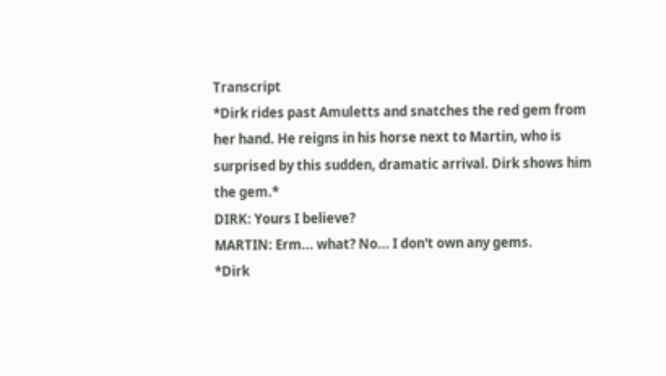Transcript
*Dirk rides past Amuletts and snatches the red gem from her hand. He reigns in his horse next to Martin, who is surprised by this sudden, dramatic arrival. Dirk shows him the gem.*
DIRK: Yours I believe?
MARTIN: Erm... what? No... I don't own any gems.
*Dirk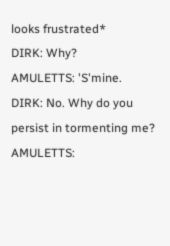looks frustrated*
DIRK: Why?
AMULETTS: 'S'mine.
DIRK: No. Why do you persist in tormenting me?
AMULETTS: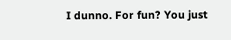I dunno. For fun? You just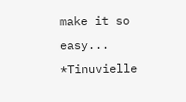make it so easy...
*Tinuvielle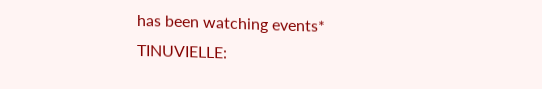has been watching events*
TINUVIELLE: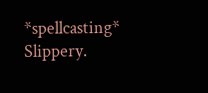*spellcasting* Slippery.